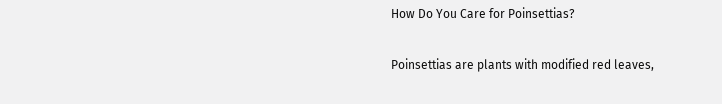How Do You Care for Poinsettias?

Poinsettias are plants with modified red leaves,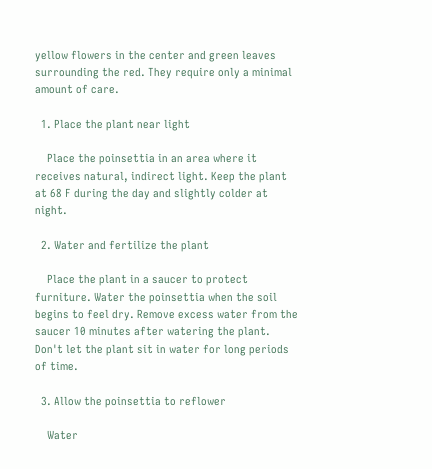yellow flowers in the center and green leaves surrounding the red. They require only a minimal amount of care.

  1. Place the plant near light

    Place the poinsettia in an area where it receives natural, indirect light. Keep the plant at 68 F during the day and slightly colder at night.

  2. Water and fertilize the plant

    Place the plant in a saucer to protect furniture. Water the poinsettia when the soil begins to feel dry. Remove excess water from the saucer 10 minutes after watering the plant. Don't let the plant sit in water for long periods of time.

  3. Allow the poinsettia to reflower

    Water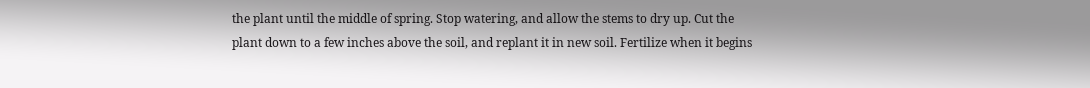the plant until the middle of spring. Stop watering, and allow the stems to dry up. Cut the plant down to a few inches above the soil, and replant it in new soil. Fertilize when it begins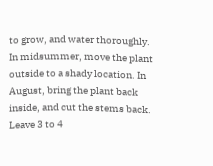to grow, and water thoroughly. In midsummer, move the plant outside to a shady location. In August, bring the plant back inside, and cut the stems back. Leave 3 to 4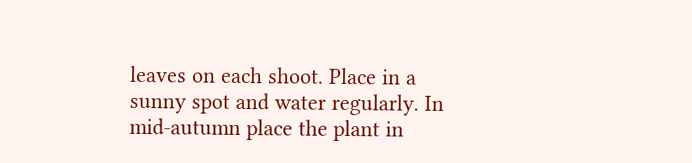leaves on each shoot. Place in a sunny spot and water regularly. In mid-autumn place the plant in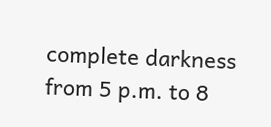complete darkness from 5 p.m. to 8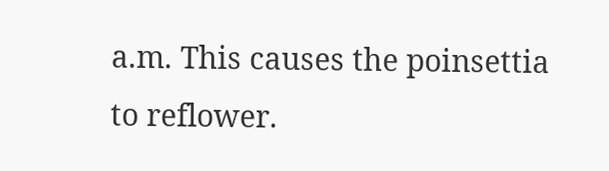a.m. This causes the poinsettia to reflower.